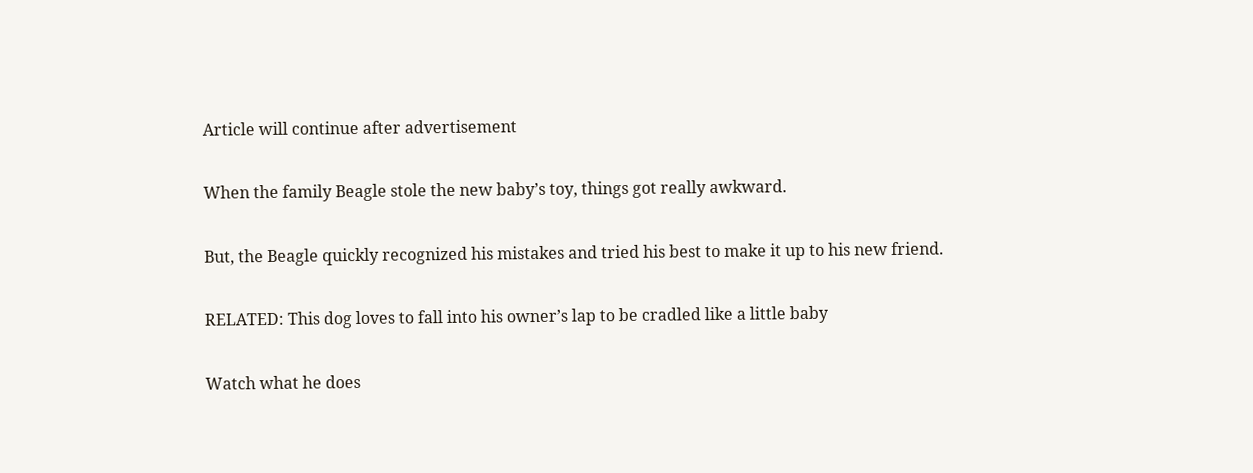Article will continue after advertisement

When the family Beagle stole the new baby’s toy, things got really awkward.

But, the Beagle quickly recognized his mistakes and tried his best to make it up to his new friend.

RELATED: This dog loves to fall into his owner’s lap to be cradled like a little baby

Watch what he does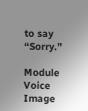to say “Sorry.”

Module Voice Image